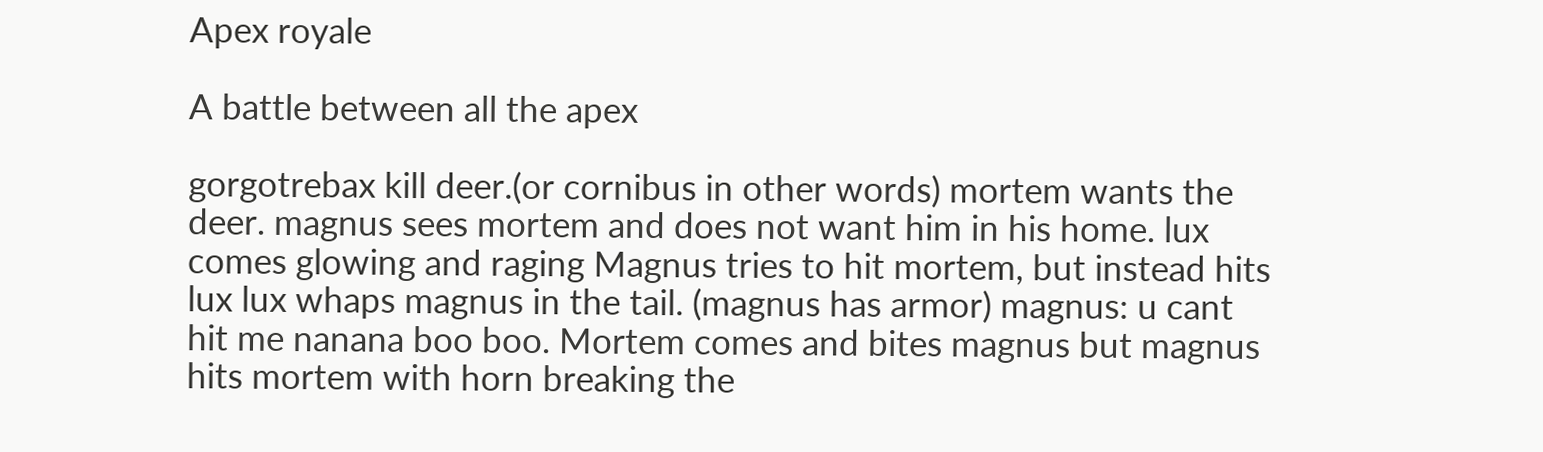Apex royale

A battle between all the apex

gorgotrebax kill deer.(or cornibus in other words) mortem wants the deer. magnus sees mortem and does not want him in his home. lux comes glowing and raging Magnus tries to hit mortem, but instead hits lux lux whaps magnus in the tail. (magnus has armor) magnus: u cant hit me nanana boo boo. Mortem comes and bites magnus but magnus hits mortem with horn breaking the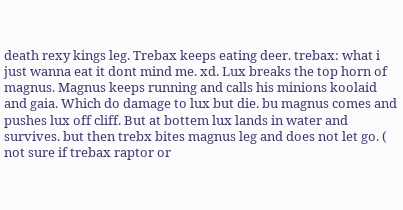death rexy kings leg. Trebax keeps eating deer. trebax: what i just wanna eat it dont mind me. xd. Lux breaks the top horn of magnus. Magnus keeps running and calls his minions koolaid and gaia. Which do damage to lux but die. bu magnus comes and pushes lux off cliff. But at bottem lux lands in water and survives. but then trebx bites magnus leg and does not let go. ( not sure if trebax raptor or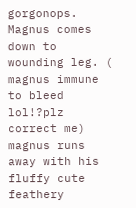gorgonops. Magnus comes down to wounding leg. ( magnus immune to bleed lol!?plz correct me) magnus runs away with his fluffy cute feathery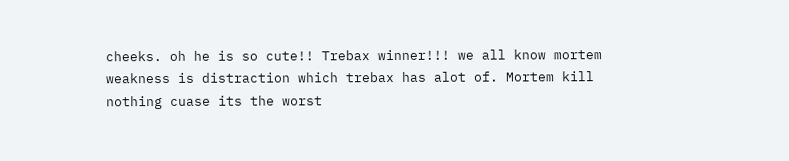cheeks. oh he is so cute!! Trebax winner!!! we all know mortem weakness is distraction which trebax has alot of. Mortem kill nothing cuase its the worst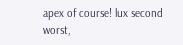apex of course! lux second worst,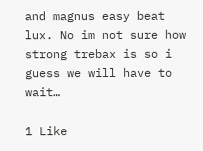and magnus easy beat lux. No im not sure how strong trebax is so i guess we will have to wait…

1 Like